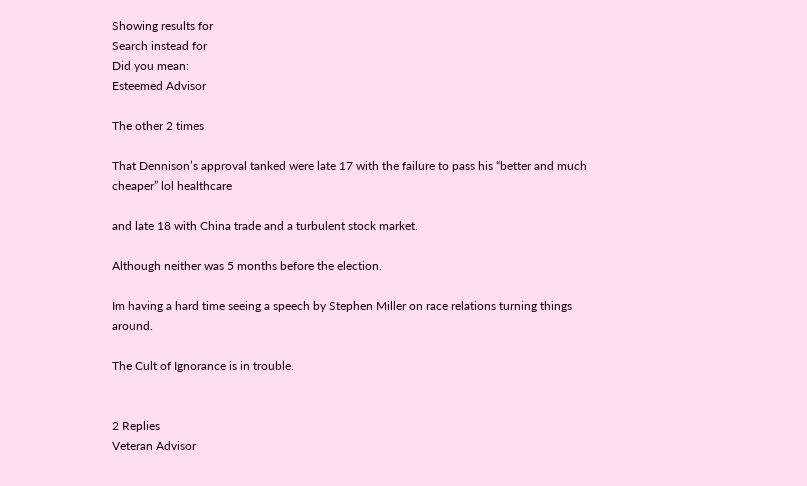Showing results for
Search instead for
Did you mean:
Esteemed Advisor

The other 2 times

That Dennison’s approval tanked were late 17 with the failure to pass his “better and much cheaper” lol healthcare

and late 18 with China trade and a turbulent stock market.

Although neither was 5 months before the election.

Im having a hard time seeing a speech by Stephen Miller on race relations turning things around.

The Cult of Ignorance is in trouble.


2 Replies
Veteran Advisor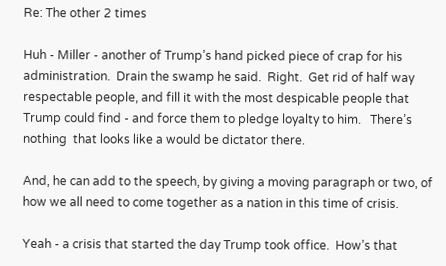Re: The other 2 times

Huh - Miller - another of Trump’s hand picked piece of crap for his administration.  Drain the swamp he said.  Right.  Get rid of half way respectable people, and fill it with the most despicable people that Trump could find - and force them to pledge loyalty to him.   There’s nothing  that looks like a would be dictator there.

And, he can add to the speech, by giving a moving paragraph or two, of how we all need to come together as a nation in this time of crisis.

Yeah - a crisis that started the day Trump took office.  How’s that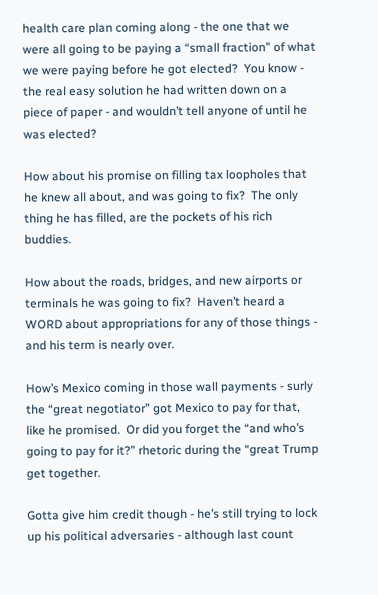health care plan coming along - the one that we were all going to be paying a “small fraction” of what we were paying before he got elected?  You know - the real easy solution he had written down on a piece of paper - and wouldn’t tell anyone of until he was elected?

How about his promise on filling tax loopholes that he knew all about, and was going to fix?  The only thing he has filled, are the pockets of his rich buddies.

How about the roads, bridges, and new airports or terminals he was going to fix?  Haven’t heard a WORD about appropriations for any of those things - and his term is nearly over.

How’s Mexico coming in those wall payments - surly the “great negotiator” got Mexico to pay for that, like he promised.  Or did you forget the “and who’s going to pay for it?” rhetoric during the “great Trump get together.

Gotta give him credit though - he’s still trying to lock up his political adversaries - although last count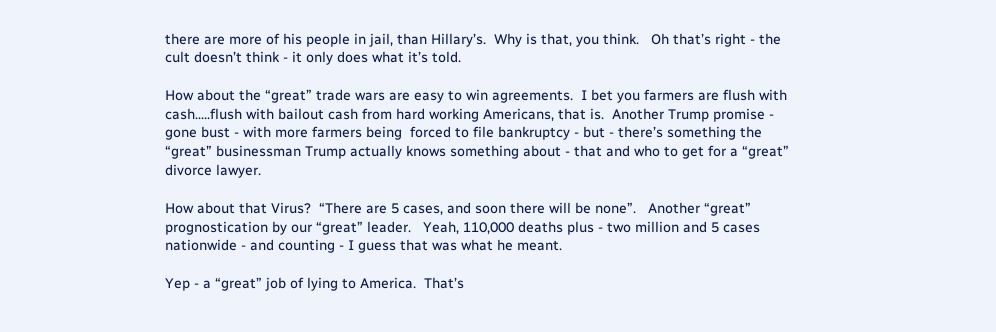there are more of his people in jail, than Hillary’s.  Why is that, you think.   Oh that’s right - the cult doesn’t think - it only does what it’s told.

How about the “great” trade wars are easy to win agreements.  I bet you farmers are flush with cash.....flush with bailout cash from hard working Americans, that is.  Another Trump promise - gone bust - with more farmers being  forced to file bankruptcy - but - there’s something the “great” businessman Trump actually knows something about - that and who to get for a “great” divorce lawyer.

How about that Virus?  “There are 5 cases, and soon there will be none”.   Another “great” prognostication by our “great” leader.   Yeah, 110,000 deaths plus - two million and 5 cases nationwide - and counting - I guess that was what he meant.

Yep - a “great” job of lying to America.  That’s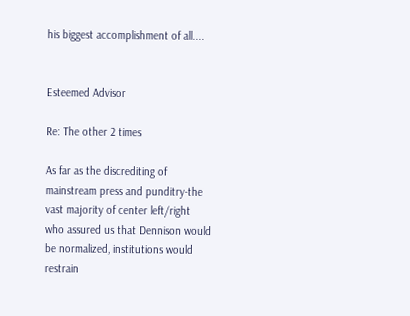his biggest accomplishment of all....


Esteemed Advisor

Re: The other 2 times

As far as the discrediting of mainstream press and punditry-the vast majority of center left/right who assured us that Dennison would be normalized, institutions would restrain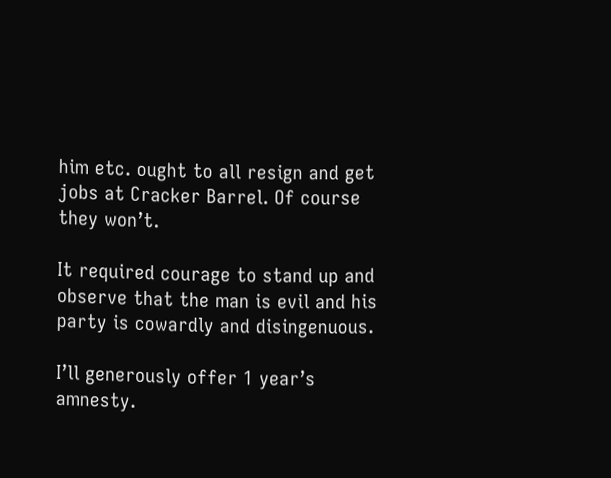him etc. ought to all resign and get jobs at Cracker Barrel. Of course they won’t.

It required courage to stand up and observe that the man is evil and his party is cowardly and disingenuous.

I’ll generously offer 1 year’s amnesty.